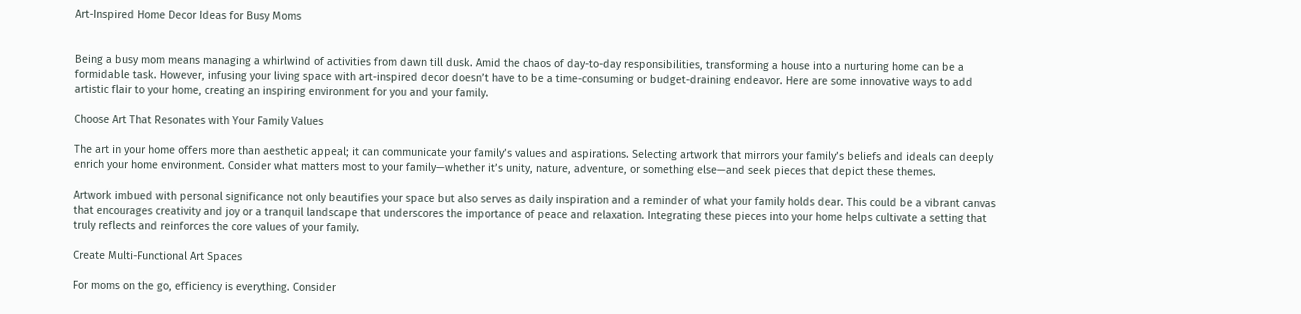Art-Inspired Home Decor Ideas for Busy Moms


Being a busy mom means managing a whirlwind of activities from dawn till dusk. Amid the chaos of day-to-day responsibilities, transforming a house into a nurturing home can be a formidable task. However, infusing your living space with art-inspired decor doesn’t have to be a time-consuming or budget-draining endeavor. Here are some innovative ways to add artistic flair to your home, creating an inspiring environment for you and your family.

Choose Art That Resonates with Your Family Values

The art in your home offers more than aesthetic appeal; it can communicate your family’s values and aspirations. Selecting artwork that mirrors your family’s beliefs and ideals can deeply enrich your home environment. Consider what matters most to your family—whether it’s unity, nature, adventure, or something else—and seek pieces that depict these themes.

Artwork imbued with personal significance not only beautifies your space but also serves as daily inspiration and a reminder of what your family holds dear. This could be a vibrant canvas that encourages creativity and joy or a tranquil landscape that underscores the importance of peace and relaxation. Integrating these pieces into your home helps cultivate a setting that truly reflects and reinforces the core values of your family.

Create Multi-Functional Art Spaces

For moms on the go, efficiency is everything. Consider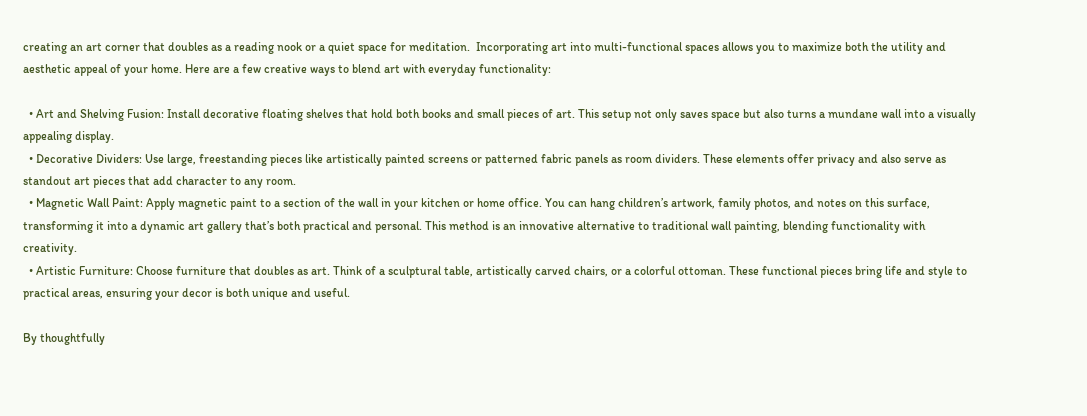creating an art corner that doubles as a reading nook or a quiet space for meditation.  Incorporating art into multi-functional spaces allows you to maximize both the utility and aesthetic appeal of your home. Here are a few creative ways to blend art with everyday functionality:

  • Art and Shelving Fusion: Install decorative floating shelves that hold both books and small pieces of art. This setup not only saves space but also turns a mundane wall into a visually appealing display.
  • Decorative Dividers: Use large, freestanding pieces like artistically painted screens or patterned fabric panels as room dividers. These elements offer privacy and also serve as standout art pieces that add character to any room.
  • Magnetic Wall Paint: Apply magnetic paint to a section of the wall in your kitchen or home office. You can hang children’s artwork, family photos, and notes on this surface, transforming it into a dynamic art gallery that’s both practical and personal. This method is an innovative alternative to traditional wall painting, blending functionality with creativity.
  • Artistic Furniture: Choose furniture that doubles as art. Think of a sculptural table, artistically carved chairs, or a colorful ottoman. These functional pieces bring life and style to practical areas, ensuring your decor is both unique and useful.

By thoughtfully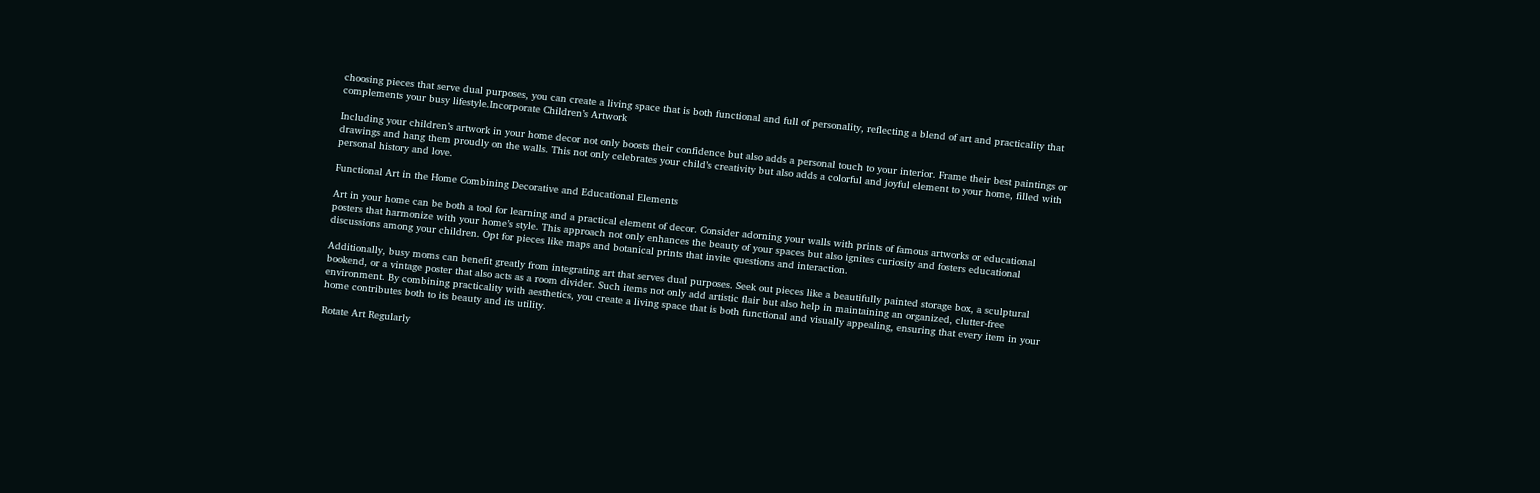choosing pieces that serve dual purposes, you can create a living space that is both functional and full of personality, reflecting a blend of art and practicality that complements your busy lifestyle.Incorporate Children’s Artwork

Including your children’s artwork in your home decor not only boosts their confidence but also adds a personal touch to your interior. Frame their best paintings or drawings and hang them proudly on the walls. This not only celebrates your child’s creativity but also adds a colorful and joyful element to your home, filled with personal history and love.

Functional Art in the Home Combining Decorative and Educational Elements

Art in your home can be both a tool for learning and a practical element of decor. Consider adorning your walls with prints of famous artworks or educational posters that harmonize with your home’s style. This approach not only enhances the beauty of your spaces but also ignites curiosity and fosters educational discussions among your children. Opt for pieces like maps and botanical prints that invite questions and interaction.

Additionally, busy moms can benefit greatly from integrating art that serves dual purposes. Seek out pieces like a beautifully painted storage box, a sculptural bookend, or a vintage poster that also acts as a room divider. Such items not only add artistic flair but also help in maintaining an organized, clutter-free environment. By combining practicality with aesthetics, you create a living space that is both functional and visually appealing, ensuring that every item in your home contributes both to its beauty and its utility.

Rotate Art Regularly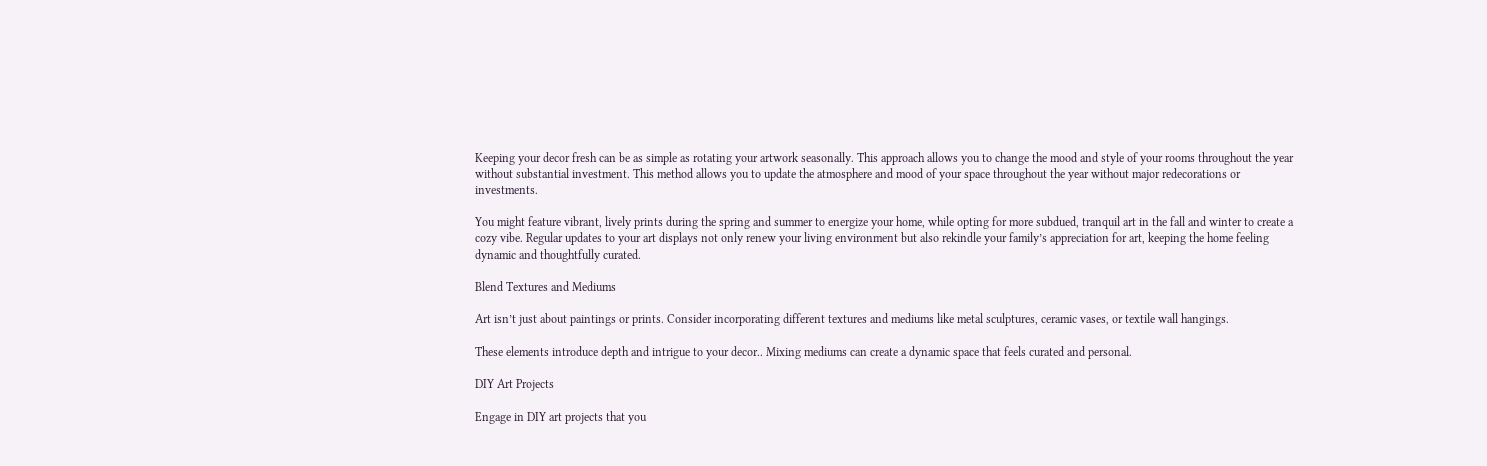Keeping your decor fresh can be as simple as rotating your artwork seasonally. This approach allows you to change the mood and style of your rooms throughout the year without substantial investment. This method allows you to update the atmosphere and mood of your space throughout the year without major redecorations or investments.

You might feature vibrant, lively prints during the spring and summer to energize your home, while opting for more subdued, tranquil art in the fall and winter to create a cozy vibe. Regular updates to your art displays not only renew your living environment but also rekindle your family’s appreciation for art, keeping the home feeling dynamic and thoughtfully curated.

Blend Textures and Mediums

Art isn’t just about paintings or prints. Consider incorporating different textures and mediums like metal sculptures, ceramic vases, or textile wall hangings.

These elements introduce depth and intrigue to your decor.. Mixing mediums can create a dynamic space that feels curated and personal.

DIY Art Projects

Engage in DIY art projects that you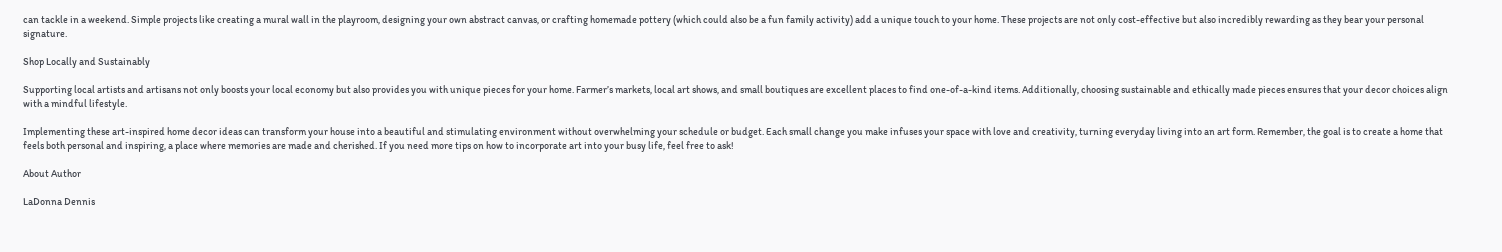can tackle in a weekend. Simple projects like creating a mural wall in the playroom, designing your own abstract canvas, or crafting homemade pottery (which could also be a fun family activity) add a unique touch to your home. These projects are not only cost-effective but also incredibly rewarding as they bear your personal signature.

Shop Locally and Sustainably

Supporting local artists and artisans not only boosts your local economy but also provides you with unique pieces for your home. Farmer’s markets, local art shows, and small boutiques are excellent places to find one-of-a-kind items. Additionally, choosing sustainable and ethically made pieces ensures that your decor choices align with a mindful lifestyle.

Implementing these art-inspired home decor ideas can transform your house into a beautiful and stimulating environment without overwhelming your schedule or budget. Each small change you make infuses your space with love and creativity, turning everyday living into an art form. Remember, the goal is to create a home that feels both personal and inspiring, a place where memories are made and cherished. If you need more tips on how to incorporate art into your busy life, feel free to ask!

About Author

LaDonna Dennis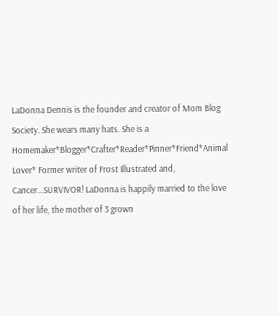LaDonna Dennis is the founder and creator of Mom Blog Society. She wears many hats. She is a Homemaker*Blogger*Crafter*Reader*Pinner*Friend*Animal Lover* Former writer of Frost Illustrated and, Cancer...SURVIVOR! LaDonna is happily married to the love of her life, the mother of 3 grown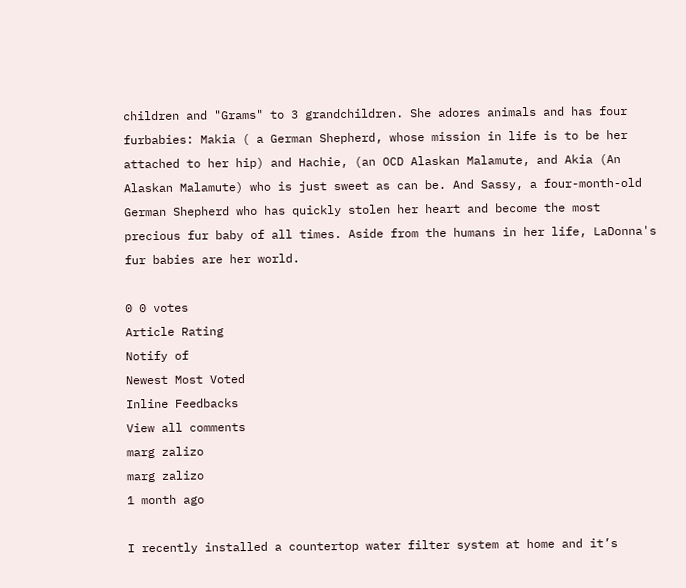children and "Grams" to 3 grandchildren. She adores animals and has four furbabies: Makia ( a German Shepherd, whose mission in life is to be her attached to her hip) and Hachie, (an OCD Alaskan Malamute, and Akia (An Alaskan Malamute) who is just sweet as can be. And Sassy, a four-month-old German Shepherd who has quickly stolen her heart and become the most precious fur baby of all times. Aside from the humans in her life, LaDonna's fur babies are her world.

0 0 votes
Article Rating
Notify of
Newest Most Voted
Inline Feedbacks
View all comments
marg zalizo
marg zalizo
1 month ago

I recently installed a countertop water filter system at home and it’s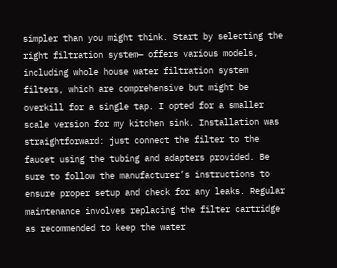simpler than you might think. Start by selecting the right filtration system— offers various models, including whole house water filtration system filters, which are comprehensive but might be overkill for a single tap. I opted for a smaller scale version for my kitchen sink. Installation was straightforward: just connect the filter to the faucet using the tubing and adapters provided. Be sure to follow the manufacturer’s instructions to ensure proper setup and check for any leaks. Regular maintenance involves replacing the filter cartridge as recommended to keep the water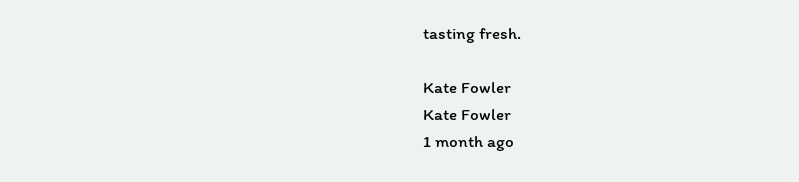tasting fresh.

Kate Fowler
Kate Fowler
1 month ago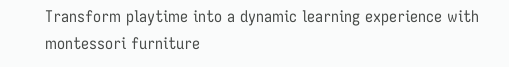Transform playtime into a dynamic learning experience with montessori furniture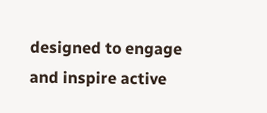designed to engage and inspire active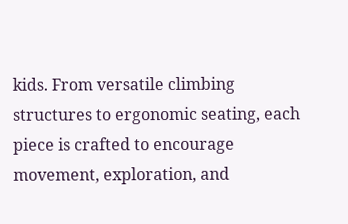kids. From versatile climbing structures to ergonomic seating, each piece is crafted to encourage movement, exploration, and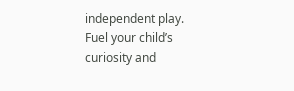independent play. Fuel your child’s curiosity and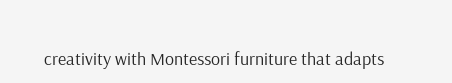creativity with Montessori furniture that adapts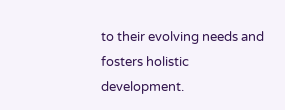to their evolving needs and fosters holistic development.